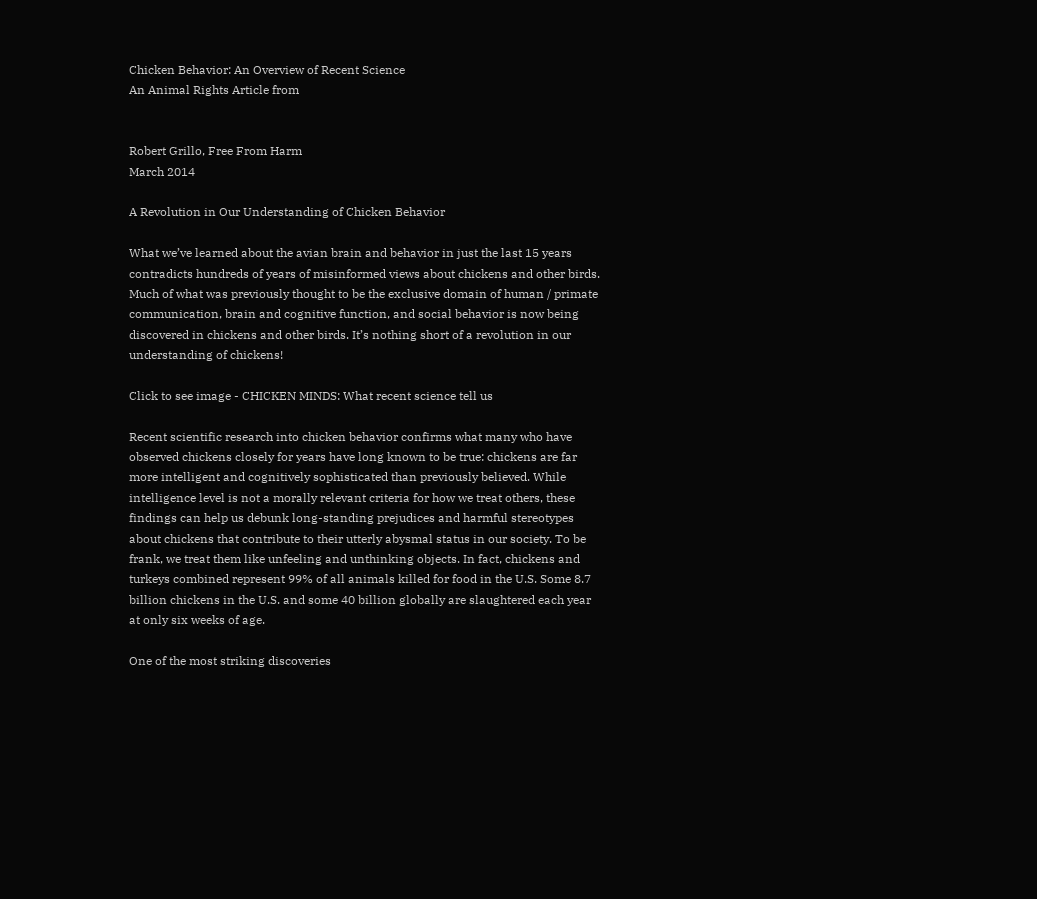Chicken Behavior: An Overview of Recent Science
An Animal Rights Article from


Robert Grillo, Free From Harm
March 2014

A Revolution in Our Understanding of Chicken Behavior

What we’ve learned about the avian brain and behavior in just the last 15 years contradicts hundreds of years of misinformed views about chickens and other birds. Much of what was previously thought to be the exclusive domain of human / primate communication, brain and cognitive function, and social behavior is now being discovered in chickens and other birds. It’s nothing short of a revolution in our understanding of chickens!

Click to see image - CHICKEN MINDS: What recent science tell us

Recent scientific research into chicken behavior confirms what many who have observed chickens closely for years have long known to be true: chickens are far more intelligent and cognitively sophisticated than previously believed. While intelligence level is not a morally relevant criteria for how we treat others, these findings can help us debunk long-standing prejudices and harmful stereotypes about chickens that contribute to their utterly abysmal status in our society. To be frank, we treat them like unfeeling and unthinking objects. In fact, chickens and turkeys combined represent 99% of all animals killed for food in the U.S. Some 8.7 billion chickens in the U.S. and some 40 billion globally are slaughtered each year at only six weeks of age.

One of the most striking discoveries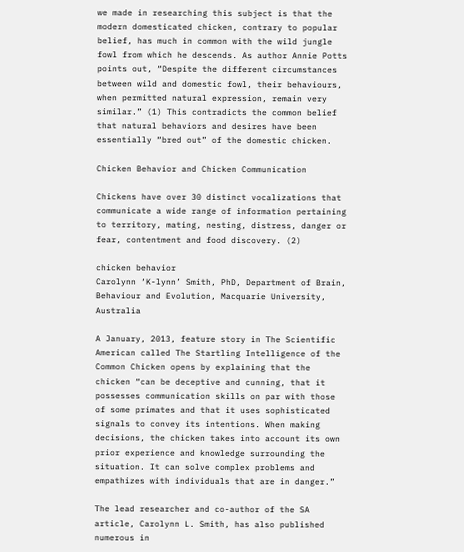we made in researching this subject is that the modern domesticated chicken, contrary to popular belief, has much in common with the wild jungle fowl from which he descends. As author Annie Potts points out, “Despite the different circumstances between wild and domestic fowl, their behaviours, when permitted natural expression, remain very similar.” (1) This contradicts the common belief that natural behaviors and desires have been essentially “bred out” of the domestic chicken.

Chicken Behavior and Chicken Communication

Chickens have over 30 distinct vocalizations that communicate a wide range of information pertaining to territory, mating, nesting, distress, danger or fear, contentment and food discovery. (2)

chicken behavior
Carolynn ‘K-lynn’ Smith, PhD, Department of Brain, Behaviour and Evolution, Macquarie University, Australia

A January, 2013, feature story in The Scientific American called The Startling Intelligence of the Common Chicken opens by explaining that the chicken “can be deceptive and cunning, that it possesses communication skills on par with those of some primates and that it uses sophisticated signals to convey its intentions. When making decisions, the chicken takes into account its own prior experience and knowledge surrounding the situation. It can solve complex problems and empathizes with individuals that are in danger.”

The lead researcher and co-author of the SA article, Carolynn L. Smith, has also published numerous in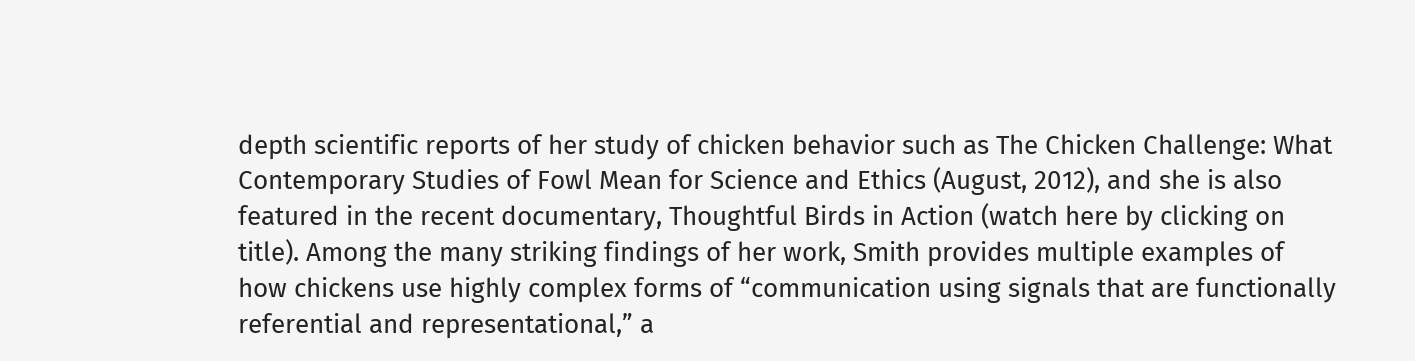depth scientific reports of her study of chicken behavior such as The Chicken Challenge: What Contemporary Studies of Fowl Mean for Science and Ethics (August, 2012), and she is also featured in the recent documentary, Thoughtful Birds in Action (watch here by clicking on title). Among the many striking findings of her work, Smith provides multiple examples of how chickens use highly complex forms of “communication using signals that are functionally referential and representational,” a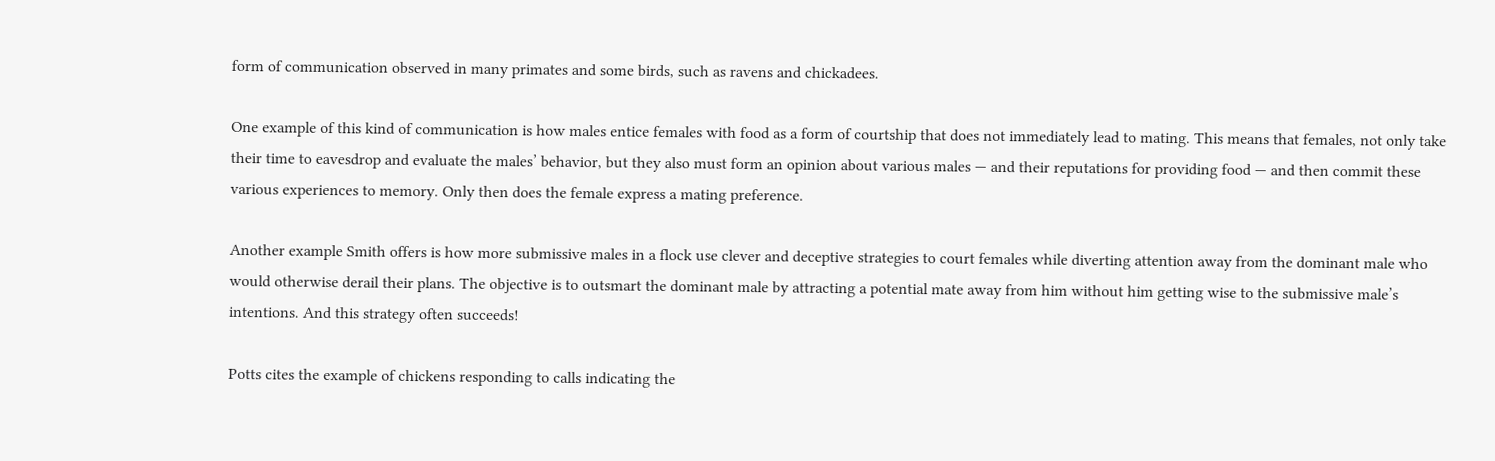form of communication observed in many primates and some birds, such as ravens and chickadees.

One example of this kind of communication is how males entice females with food as a form of courtship that does not immediately lead to mating. This means that females, not only take their time to eavesdrop and evaluate the males’ behavior, but they also must form an opinion about various males — and their reputations for providing food — and then commit these various experiences to memory. Only then does the female express a mating preference.

Another example Smith offers is how more submissive males in a flock use clever and deceptive strategies to court females while diverting attention away from the dominant male who would otherwise derail their plans. The objective is to outsmart the dominant male by attracting a potential mate away from him without him getting wise to the submissive male’s intentions. And this strategy often succeeds!

Potts cites the example of chickens responding to calls indicating the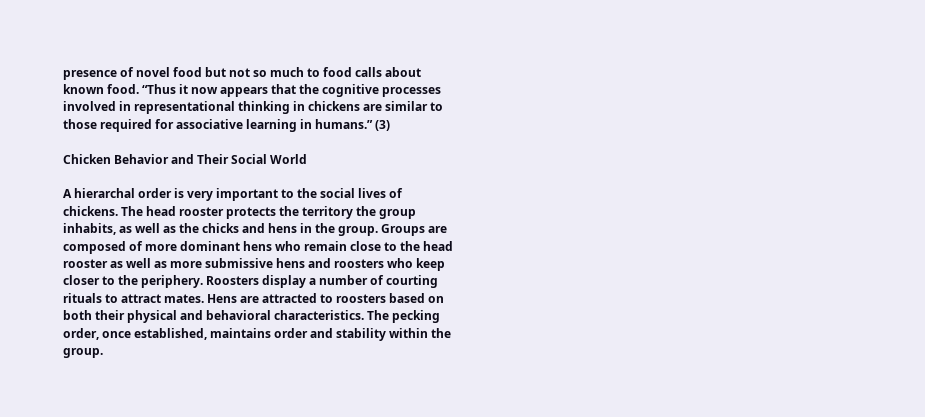presence of novel food but not so much to food calls about known food. “Thus it now appears that the cognitive processes involved in representational thinking in chickens are similar to those required for associative learning in humans.” (3)

Chicken Behavior and Their Social World

A hierarchal order is very important to the social lives of chickens. The head rooster protects the territory the group inhabits, as well as the chicks and hens in the group. Groups are composed of more dominant hens who remain close to the head rooster as well as more submissive hens and roosters who keep closer to the periphery. Roosters display a number of courting rituals to attract mates. Hens are attracted to roosters based on both their physical and behavioral characteristics. The pecking order, once established, maintains order and stability within the group.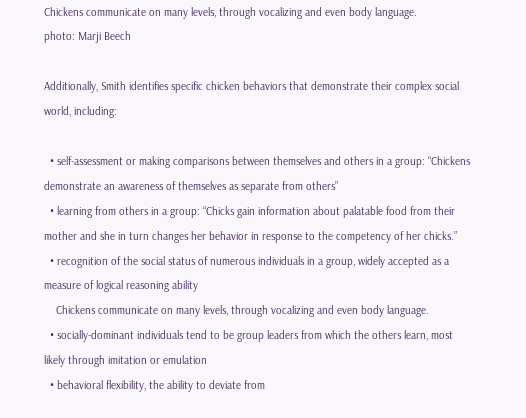Chickens communicate on many levels, through vocalizing and even body language.
photo: Marji Beech

Additionally, Smith identifies specific chicken behaviors that demonstrate their complex social world, including:

  • self-assessment or making comparisons between themselves and others in a group: “Chickens demonstrate an awareness of themselves as separate from others”
  • learning from others in a group: “Chicks gain information about palatable food from their mother and she in turn changes her behavior in response to the competency of her chicks.”
  • recognition of the social status of numerous individuals in a group, widely accepted as a measure of logical reasoning ability
    Chickens communicate on many levels, through vocalizing and even body language.
  • socially-dominant individuals tend to be group leaders from which the others learn, most likely through imitation or emulation
  • behavioral flexibility, the ability to deviate from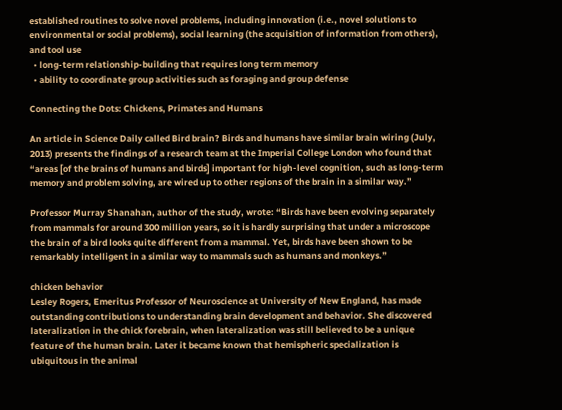established routines to solve novel problems, including innovation (i.e., novel solutions to environmental or social problems), social learning (the acquisition of information from others), and tool use
  • long-term relationship-building that requires long term memory
  • ability to coordinate group activities such as foraging and group defense

Connecting the Dots: Chickens, Primates and Humans

An article in Science Daily called Bird brain? Birds and humans have similar brain wiring (July, 2013) presents the findings of a research team at the Imperial College London who found that “areas [of the brains of humans and birds] important for high-level cognition, such as long-term memory and problem solving, are wired up to other regions of the brain in a similar way.”

Professor Murray Shanahan, author of the study, wrote: “Birds have been evolving separately from mammals for around 300 million years, so it is hardly surprising that under a microscope the brain of a bird looks quite different from a mammal. Yet, birds have been shown to be remarkably intelligent in a similar way to mammals such as humans and monkeys.”

chicken behavior
Lesley Rogers, Emeritus Professor of Neuroscience at University of New England, has made outstanding contributions to understanding brain development and behavior. She discovered lateralization in the chick forebrain, when lateralization was still believed to be a unique feature of the human brain. Later it became known that hemispheric specialization is ubiquitous in the animal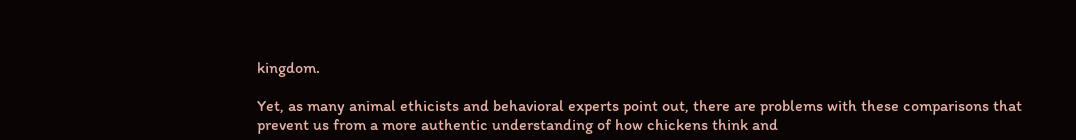kingdom.

Yet, as many animal ethicists and behavioral experts point out, there are problems with these comparisons that prevent us from a more authentic understanding of how chickens think and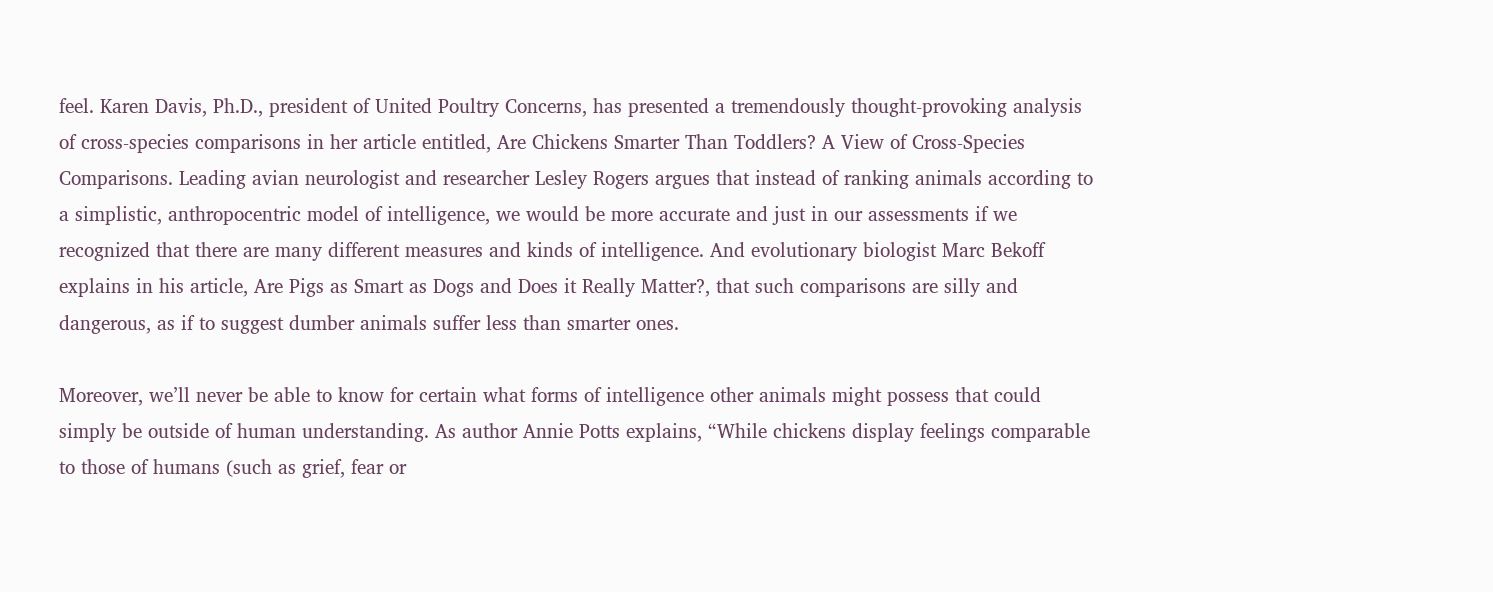feel. Karen Davis, Ph.D., president of United Poultry Concerns, has presented a tremendously thought-provoking analysis of cross-species comparisons in her article entitled, Are Chickens Smarter Than Toddlers? A View of Cross-Species Comparisons. Leading avian neurologist and researcher Lesley Rogers argues that instead of ranking animals according to a simplistic, anthropocentric model of intelligence, we would be more accurate and just in our assessments if we recognized that there are many different measures and kinds of intelligence. And evolutionary biologist Marc Bekoff explains in his article, Are Pigs as Smart as Dogs and Does it Really Matter?, that such comparisons are silly and dangerous, as if to suggest dumber animals suffer less than smarter ones.

Moreover, we’ll never be able to know for certain what forms of intelligence other animals might possess that could simply be outside of human understanding. As author Annie Potts explains, “While chickens display feelings comparable to those of humans (such as grief, fear or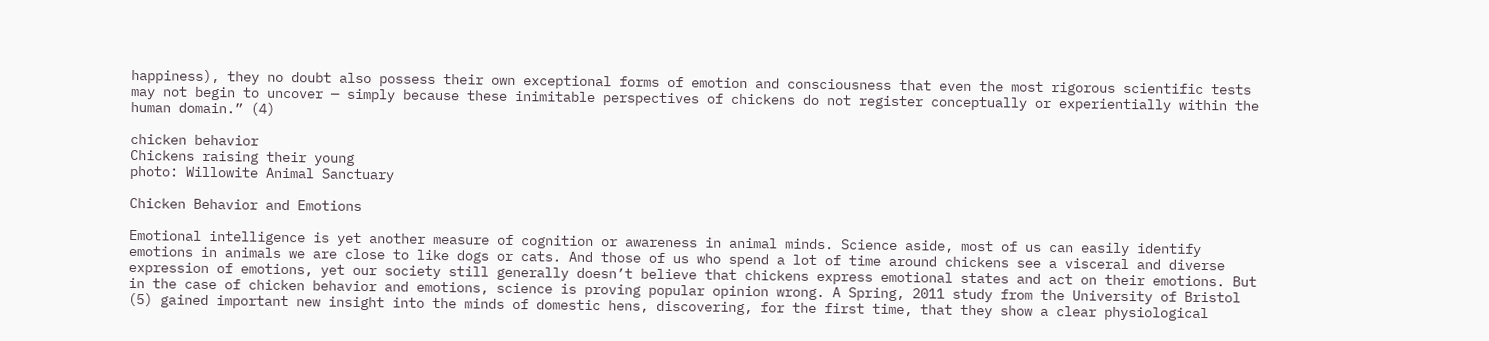happiness), they no doubt also possess their own exceptional forms of emotion and consciousness that even the most rigorous scientific tests may not begin to uncover — simply because these inimitable perspectives of chickens do not register conceptually or experientially within the human domain.” (4)

chicken behavior
Chickens raising their young
photo: Willowite Animal Sanctuary

Chicken Behavior and Emotions

Emotional intelligence is yet another measure of cognition or awareness in animal minds. Science aside, most of us can easily identify emotions in animals we are close to like dogs or cats. And those of us who spend a lot of time around chickens see a visceral and diverse expression of emotions, yet our society still generally doesn’t believe that chickens express emotional states and act on their emotions. But in the case of chicken behavior and emotions, science is proving popular opinion wrong. A Spring, 2011 study from the University of Bristol (5) gained important new insight into the minds of domestic hens, discovering, for the first time, that they show a clear physiological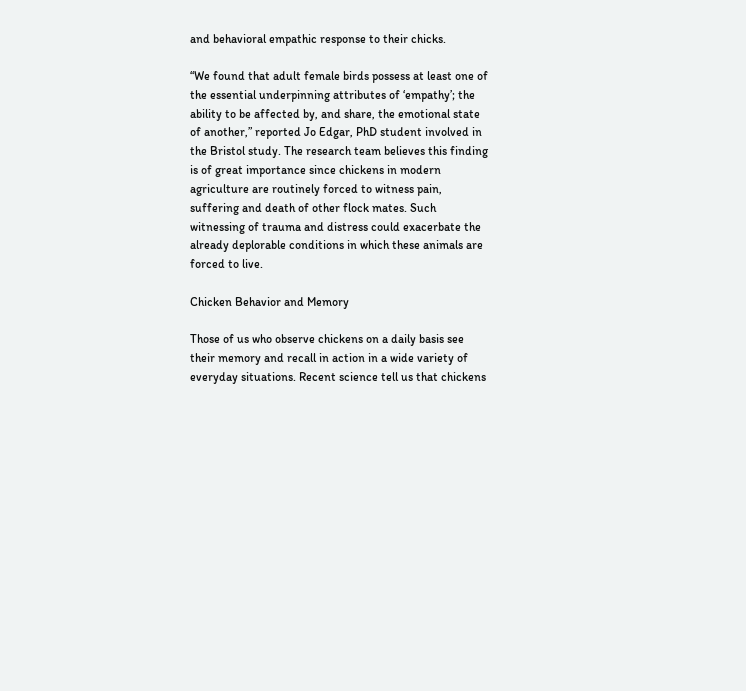and behavioral empathic response to their chicks.

“We found that adult female birds possess at least one of the essential underpinning attributes of ‘empathy’; the ability to be affected by, and share, the emotional state of another,” reported Jo Edgar, PhD student involved in the Bristol study. The research team believes this finding is of great importance since chickens in modern agriculture are routinely forced to witness pain, suffering and death of other flock mates. Such witnessing of trauma and distress could exacerbate the already deplorable conditions in which these animals are forced to live.

Chicken Behavior and Memory

Those of us who observe chickens on a daily basis see their memory and recall in action in a wide variety of everyday situations. Recent science tell us that chickens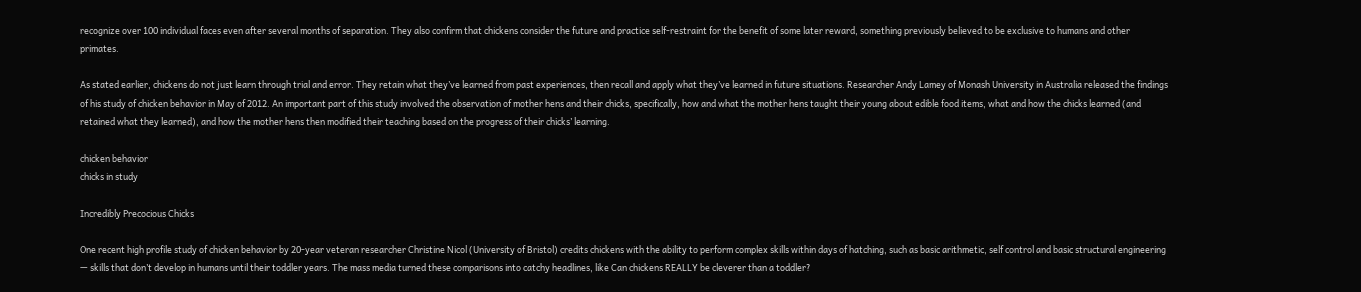recognize over 100 individual faces even after several months of separation. They also confirm that chickens consider the future and practice self-restraint for the benefit of some later reward, something previously believed to be exclusive to humans and other primates.

As stated earlier, chickens do not just learn through trial and error. They retain what they’ve learned from past experiences, then recall and apply what they’ve learned in future situations. Researcher Andy Lamey of Monash University in Australia released the findings of his study of chicken behavior in May of 2012. An important part of this study involved the observation of mother hens and their chicks, specifically, how and what the mother hens taught their young about edible food items, what and how the chicks learned (and retained what they learned), and how the mother hens then modified their teaching based on the progress of their chicks’ learning.

chicken behavior
chicks in study

Incredibly Precocious Chicks

One recent high profile study of chicken behavior by 20-year veteran researcher Christine Nicol (University of Bristol) credits chickens with the ability to perform complex skills within days of hatching, such as basic arithmetic, self control and basic structural engineering — skills that don’t develop in humans until their toddler years. The mass media turned these comparisons into catchy headlines, like Can chickens REALLY be cleverer than a toddler?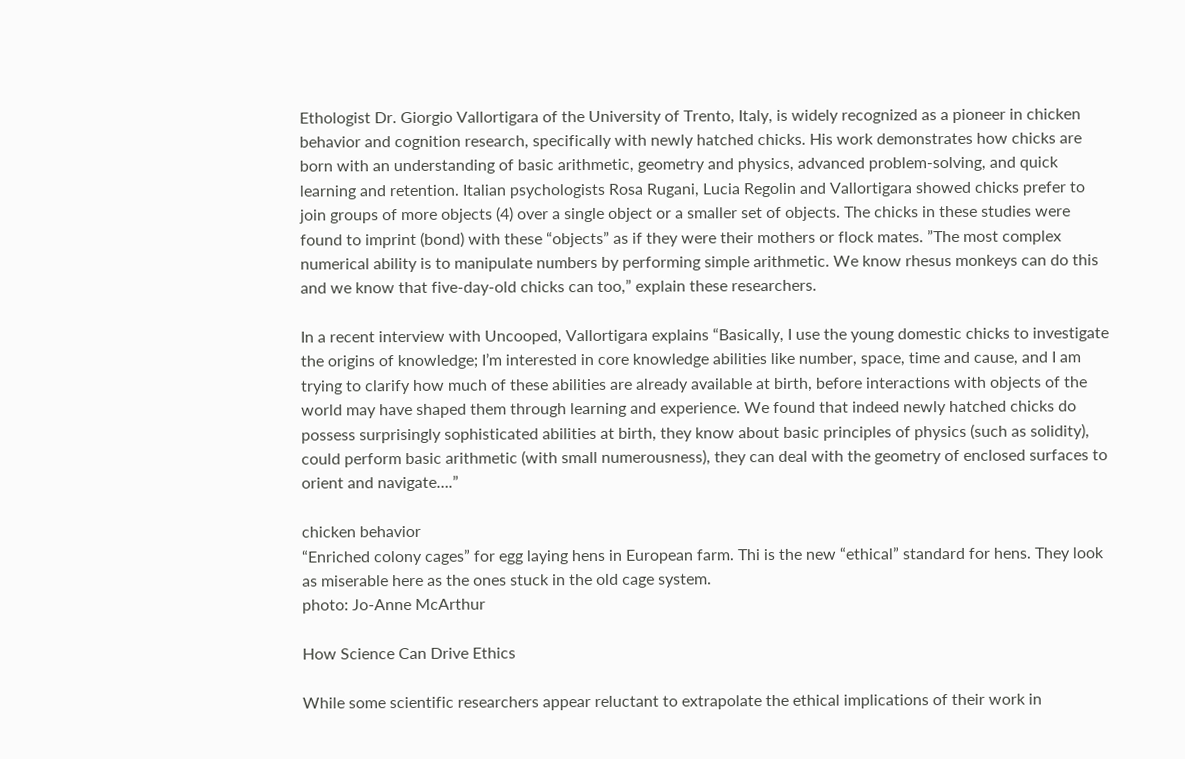Ethologist Dr. Giorgio Vallortigara of the University of Trento, Italy, is widely recognized as a pioneer in chicken behavior and cognition research, specifically with newly hatched chicks. His work demonstrates how chicks are born with an understanding of basic arithmetic, geometry and physics, advanced problem-solving, and quick learning and retention. Italian psychologists Rosa Rugani, Lucia Regolin and Vallortigara showed chicks prefer to join groups of more objects (4) over a single object or a smaller set of objects. The chicks in these studies were found to imprint (bond) with these “objects” as if they were their mothers or flock mates. ”The most complex numerical ability is to manipulate numbers by performing simple arithmetic. We know rhesus monkeys can do this and we know that five-day-old chicks can too,” explain these researchers.

In a recent interview with Uncooped, Vallortigara explains “Basically, I use the young domestic chicks to investigate the origins of knowledge; I’m interested in core knowledge abilities like number, space, time and cause, and I am trying to clarify how much of these abilities are already available at birth, before interactions with objects of the world may have shaped them through learning and experience. We found that indeed newly hatched chicks do possess surprisingly sophisticated abilities at birth, they know about basic principles of physics (such as solidity), could perform basic arithmetic (with small numerousness), they can deal with the geometry of enclosed surfaces to orient and navigate….”

chicken behavior
“Enriched colony cages” for egg laying hens in European farm. Thi is the new “ethical” standard for hens. They look as miserable here as the ones stuck in the old cage system.
photo: Jo-Anne McArthur

How Science Can Drive Ethics

While some scientific researchers appear reluctant to extrapolate the ethical implications of their work in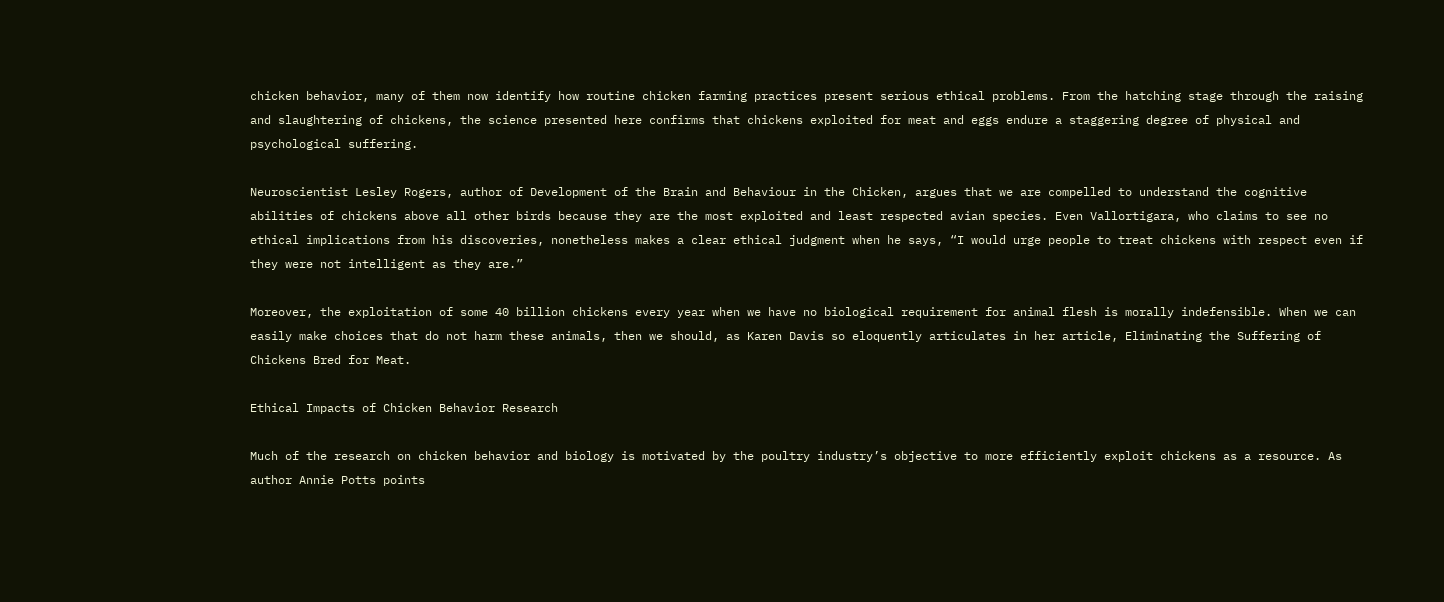chicken behavior, many of them now identify how routine chicken farming practices present serious ethical problems. From the hatching stage through the raising and slaughtering of chickens, the science presented here confirms that chickens exploited for meat and eggs endure a staggering degree of physical and psychological suffering.

Neuroscientist Lesley Rogers, author of Development of the Brain and Behaviour in the Chicken, argues that we are compelled to understand the cognitive abilities of chickens above all other birds because they are the most exploited and least respected avian species. Even Vallortigara, who claims to see no ethical implications from his discoveries, nonetheless makes a clear ethical judgment when he says, “I would urge people to treat chickens with respect even if they were not intelligent as they are.”

Moreover, the exploitation of some 40 billion chickens every year when we have no biological requirement for animal flesh is morally indefensible. When we can easily make choices that do not harm these animals, then we should, as Karen Davis so eloquently articulates in her article, Eliminating the Suffering of Chickens Bred for Meat.

Ethical Impacts of Chicken Behavior Research

Much of the research on chicken behavior and biology is motivated by the poultry industry’s objective to more efficiently exploit chickens as a resource. As author Annie Potts points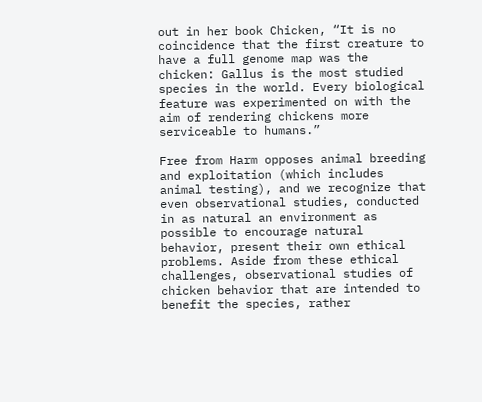out in her book Chicken, “It is no coincidence that the first creature to have a full genome map was the chicken: Gallus is the most studied species in the world. Every biological feature was experimented on with the aim of rendering chickens more serviceable to humans.”

Free from Harm opposes animal breeding and exploitation (which includes animal testing), and we recognize that even observational studies, conducted in as natural an environment as possible to encourage natural behavior, present their own ethical problems. Aside from these ethical challenges, observational studies of chicken behavior that are intended to benefit the species, rather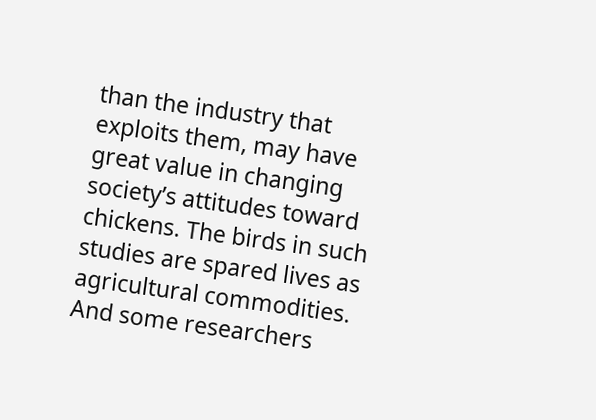than the industry that exploits them, may have great value in changing society’s attitudes toward chickens. The birds in such studies are spared lives as agricultural commodities. And some researchers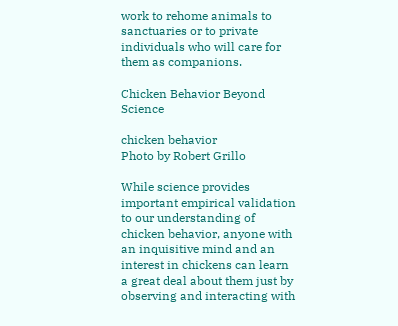work to rehome animals to sanctuaries or to private individuals who will care for them as companions.

Chicken Behavior Beyond Science

chicken behavior
Photo by Robert Grillo

While science provides important empirical validation to our understanding of chicken behavior, anyone with an inquisitive mind and an interest in chickens can learn a great deal about them just by observing and interacting with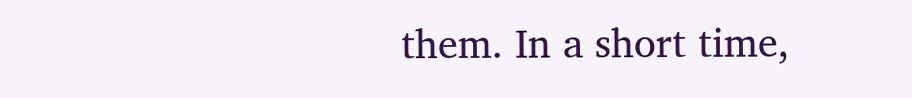them. In a short time,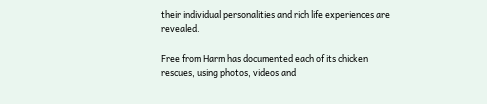their individual personalities and rich life experiences are revealed.

Free from Harm has documented each of its chicken rescues, using photos, videos and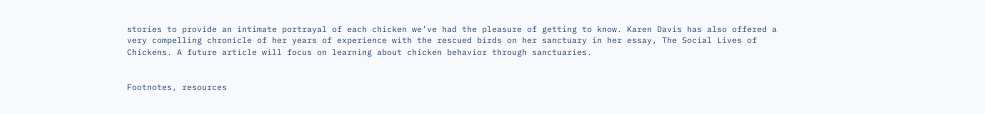stories to provide an intimate portrayal of each chicken we’ve had the pleasure of getting to know. Karen Davis has also offered a very compelling chronicle of her years of experience with the rescued birds on her sanctuary in her essay, The Social Lives of Chickens. A future article will focus on learning about chicken behavior through sanctuaries.


Footnotes, resources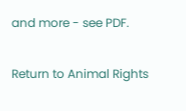and more - see PDF.

Return to Animal Rights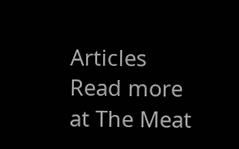Articles
Read more at The Meat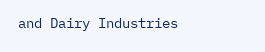and Dairy Industries